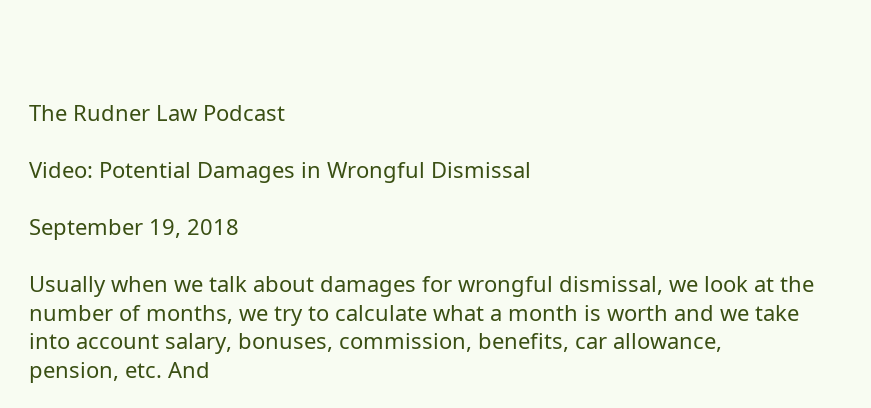The Rudner Law Podcast

Video: Potential Damages in Wrongful Dismissal

September 19, 2018

Usually when we talk about damages for wrongful dismissal, we look at the number of months, we try to calculate what a month is worth and we take into account salary, bonuses, commission, benefits, car allowance, pension, etc. And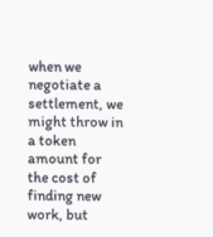when we negotiate a settlement, we might throw in a token amount for the cost of finding new work, but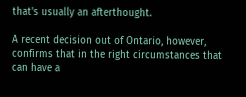that's usually an afterthought.

A recent decision out of Ontario, however, confirms that in the right circumstances that can have a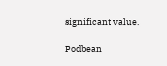significant value.

Podbean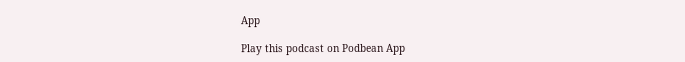App

Play this podcast on Podbean App